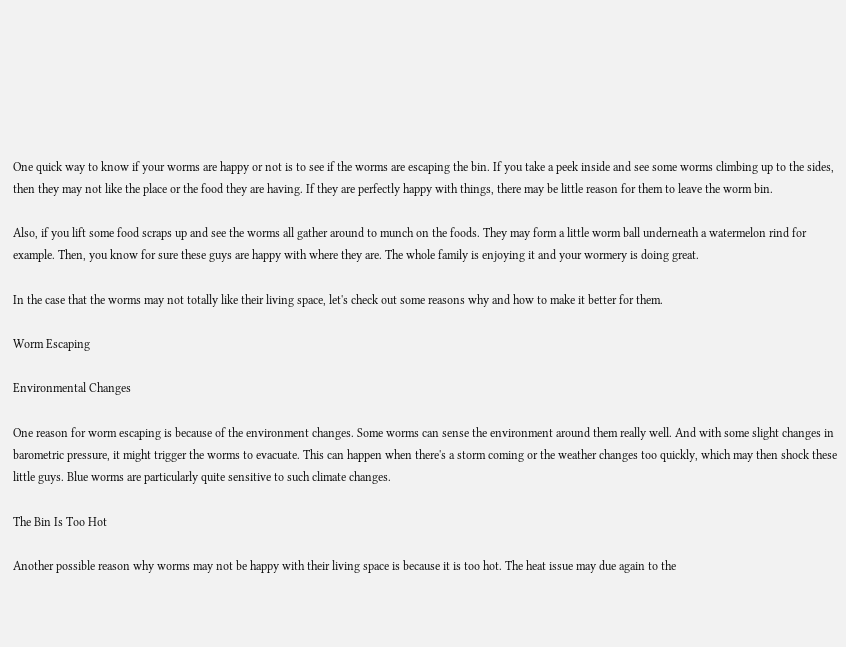One quick way to know if your worms are happy or not is to see if the worms are escaping the bin. If you take a peek inside and see some worms climbing up to the sides, then they may not like the place or the food they are having. If they are perfectly happy with things, there may be little reason for them to leave the worm bin.

Also, if you lift some food scraps up and see the worms all gather around to munch on the foods. They may form a little worm ball underneath a watermelon rind for example. Then, you know for sure these guys are happy with where they are. The whole family is enjoying it and your wormery is doing great.

In the case that the worms may not totally like their living space, let's check out some reasons why and how to make it better for them.

Worm Escaping

Environmental Changes

One reason for worm escaping is because of the environment changes. Some worms can sense the environment around them really well. And with some slight changes in barometric pressure, it might trigger the worms to evacuate. This can happen when there's a storm coming or the weather changes too quickly, which may then shock these little guys. Blue worms are particularly quite sensitive to such climate changes.

The Bin Is Too Hot

Another possible reason why worms may not be happy with their living space is because it is too hot. The heat issue may due again to the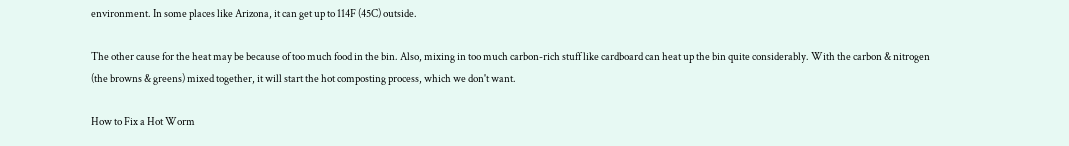environment. In some places like Arizona, it can get up to 114F (45C) outside.

The other cause for the heat may be because of too much food in the bin. Also, mixing in too much carbon-rich stuff like cardboard can heat up the bin quite considerably. With the carbon & nitrogen (the browns & greens) mixed together, it will start the hot composting process, which we don't want.

How to Fix a Hot Worm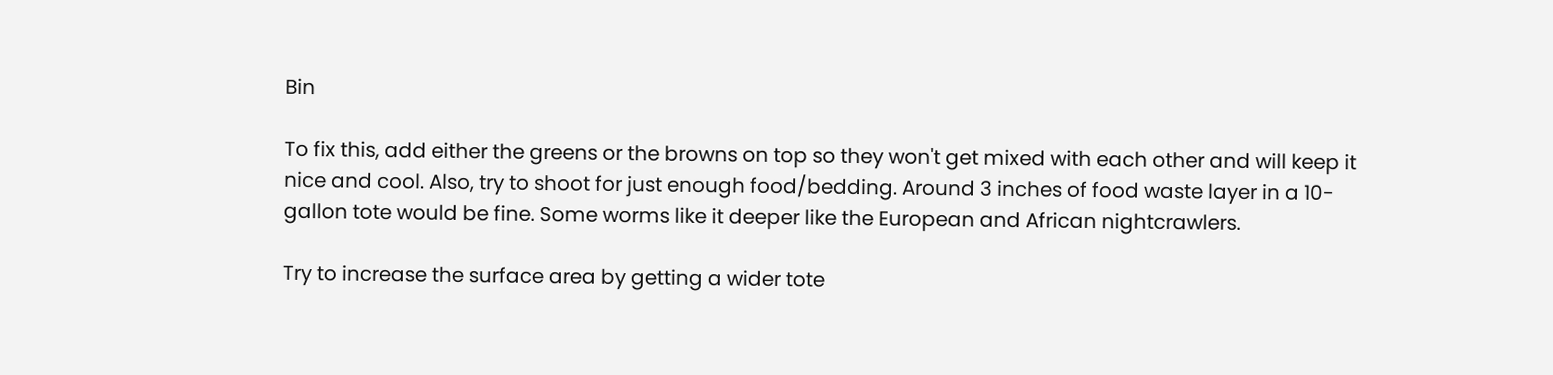Bin

To fix this, add either the greens or the browns on top so they won't get mixed with each other and will keep it nice and cool. Also, try to shoot for just enough food/bedding. Around 3 inches of food waste layer in a 10-gallon tote would be fine. Some worms like it deeper like the European and African nightcrawlers.

Try to increase the surface area by getting a wider tote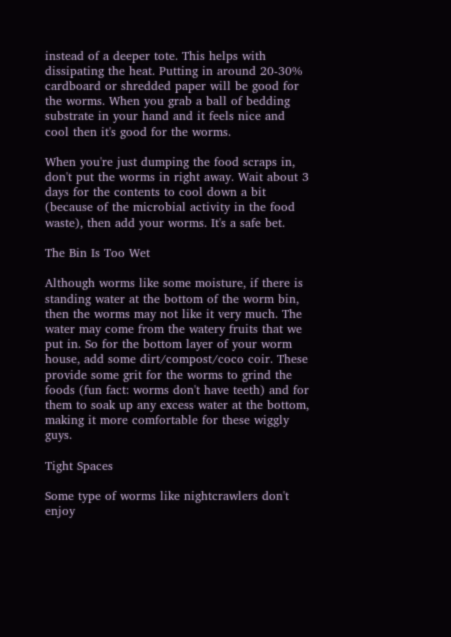instead of a deeper tote. This helps with dissipating the heat. Putting in around 20-30% cardboard or shredded paper will be good for the worms. When you grab a ball of bedding substrate in your hand and it feels nice and cool then it's good for the worms.

When you're just dumping the food scraps in, don't put the worms in right away. Wait about 3 days for the contents to cool down a bit (because of the microbial activity in the food waste), then add your worms. It's a safe bet.

The Bin Is Too Wet

Although worms like some moisture, if there is standing water at the bottom of the worm bin, then the worms may not like it very much. The water may come from the watery fruits that we put in. So for the bottom layer of your worm house, add some dirt/compost/coco coir. These provide some grit for the worms to grind the foods (fun fact: worms don't have teeth) and for them to soak up any excess water at the bottom, making it more comfortable for these wiggly guys.

Tight Spaces

Some type of worms like nightcrawlers don't enjoy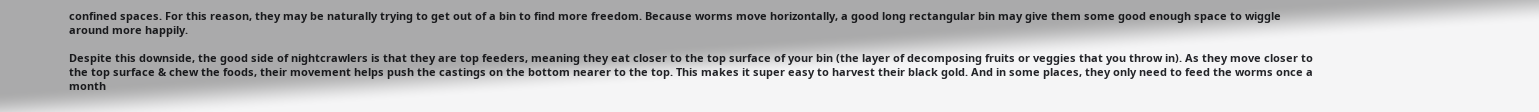confined spaces. For this reason, they may be naturally trying to get out of a bin to find more freedom. Because worms move horizontally, a good long rectangular bin may give them some good enough space to wiggle around more happily.

Despite this downside, the good side of nightcrawlers is that they are top feeders, meaning they eat closer to the top surface of your bin (the layer of decomposing fruits or veggies that you throw in). As they move closer to the top surface & chew the foods, their movement helps push the castings on the bottom nearer to the top. This makes it super easy to harvest their black gold. And in some places, they only need to feed the worms once a month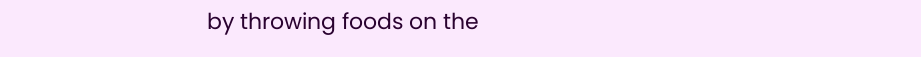by throwing foods on the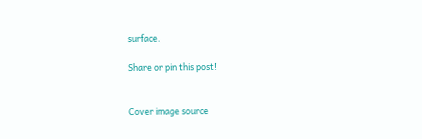surface.

Share or pin this post!


Cover image source